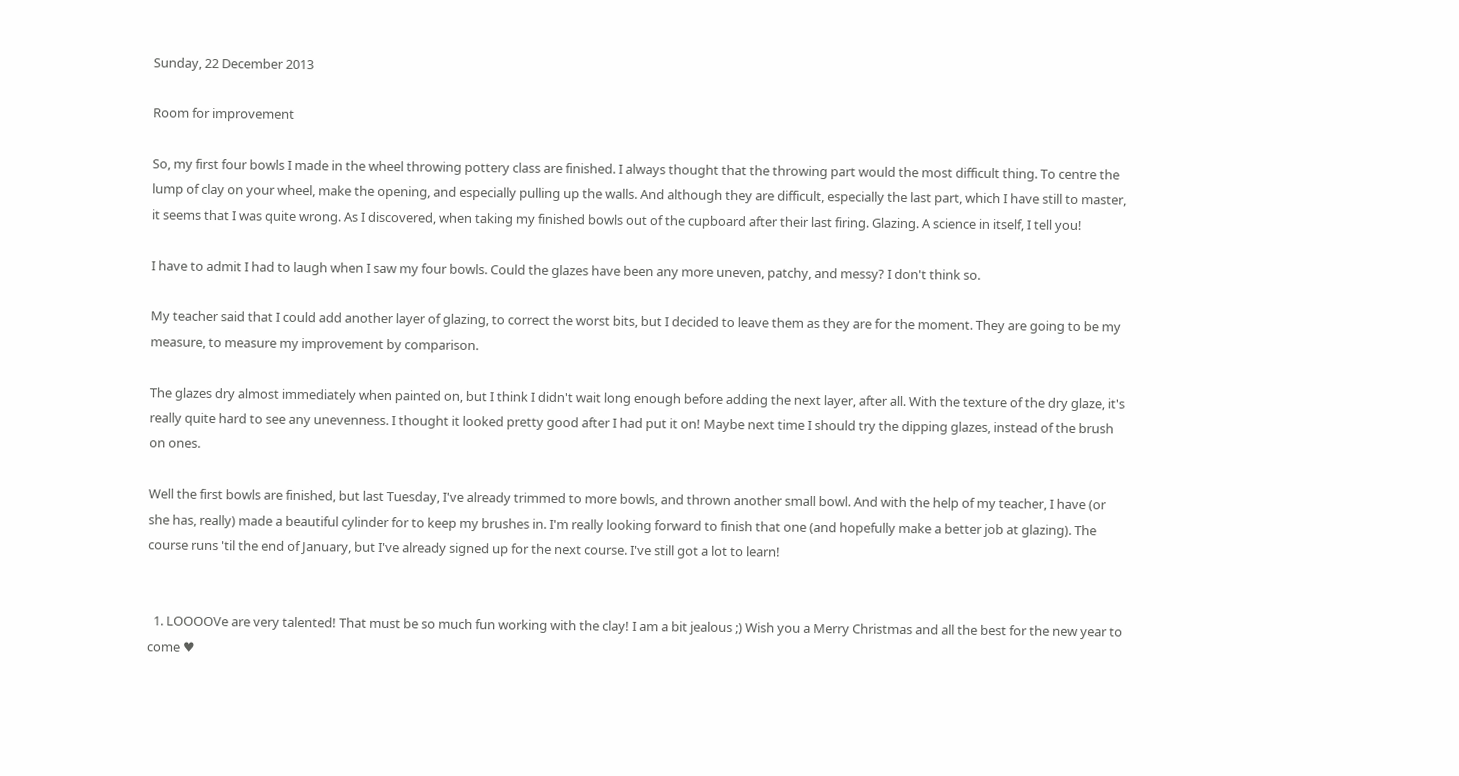Sunday, 22 December 2013

Room for improvement

So, my first four bowls I made in the wheel throwing pottery class are finished. I always thought that the throwing part would the most difficult thing. To centre the lump of clay on your wheel, make the opening, and especially pulling up the walls. And although they are difficult, especially the last part, which I have still to master, it seems that I was quite wrong. As I discovered, when taking my finished bowls out of the cupboard after their last firing. Glazing. A science in itself, I tell you!

I have to admit I had to laugh when I saw my four bowls. Could the glazes have been any more uneven, patchy, and messy? I don't think so.

My teacher said that I could add another layer of glazing, to correct the worst bits, but I decided to leave them as they are for the moment. They are going to be my measure, to measure my improvement by comparison.

The glazes dry almost immediately when painted on, but I think I didn't wait long enough before adding the next layer, after all. With the texture of the dry glaze, it's really quite hard to see any unevenness. I thought it looked pretty good after I had put it on! Maybe next time I should try the dipping glazes, instead of the brush on ones.

Well the first bowls are finished, but last Tuesday, I've already trimmed to more bowls, and thrown another small bowl. And with the help of my teacher, I have (or she has, really) made a beautiful cylinder for to keep my brushes in. I'm really looking forward to finish that one (and hopefully make a better job at glazing). The course runs 'til the end of January, but I've already signed up for the next course. I've still got a lot to learn!


  1. LOOOOVe are very talented! That must be so much fun working with the clay! I am a bit jealous ;) Wish you a Merry Christmas and all the best for the new year to come ♥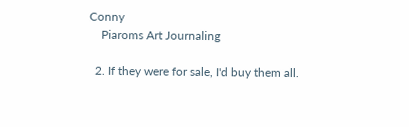Conny
    Piaroms Art Journaling

  2. If they were for sale, I'd buy them all.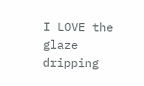I LOVE the glaze dripping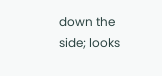down the side; looks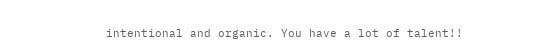intentional and organic. You have a lot of talent!!